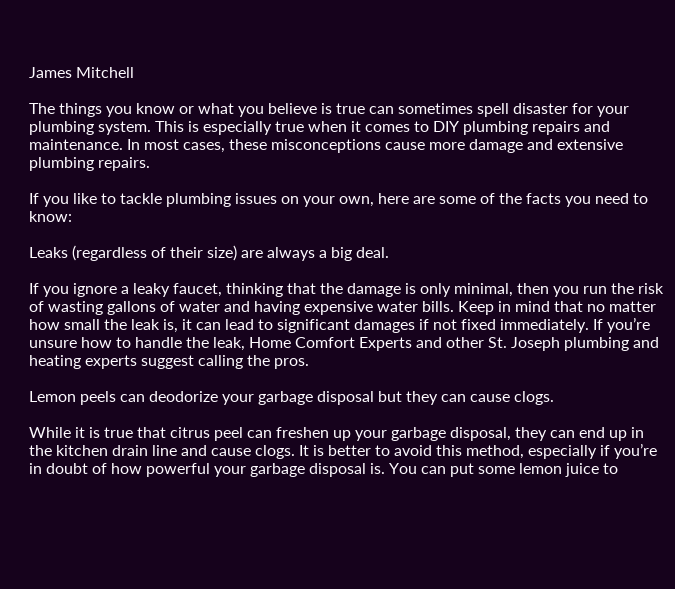James Mitchell

The things you know or what you believe is true can sometimes spell disaster for your plumbing system. This is especially true when it comes to DIY plumbing repairs and maintenance. In most cases, these misconceptions cause more damage and extensive plumbing repairs.

If you like to tackle plumbing issues on your own, here are some of the facts you need to know:

Leaks (regardless of their size) are always a big deal.

If you ignore a leaky faucet, thinking that the damage is only minimal, then you run the risk of wasting gallons of water and having expensive water bills. Keep in mind that no matter how small the leak is, it can lead to significant damages if not fixed immediately. If you’re unsure how to handle the leak, Home Comfort Experts and other St. Joseph plumbing and heating experts suggest calling the pros.

Lemon peels can deodorize your garbage disposal but they can cause clogs.

While it is true that citrus peel can freshen up your garbage disposal, they can end up in the kitchen drain line and cause clogs. It is better to avoid this method, especially if you’re in doubt of how powerful your garbage disposal is. You can put some lemon juice to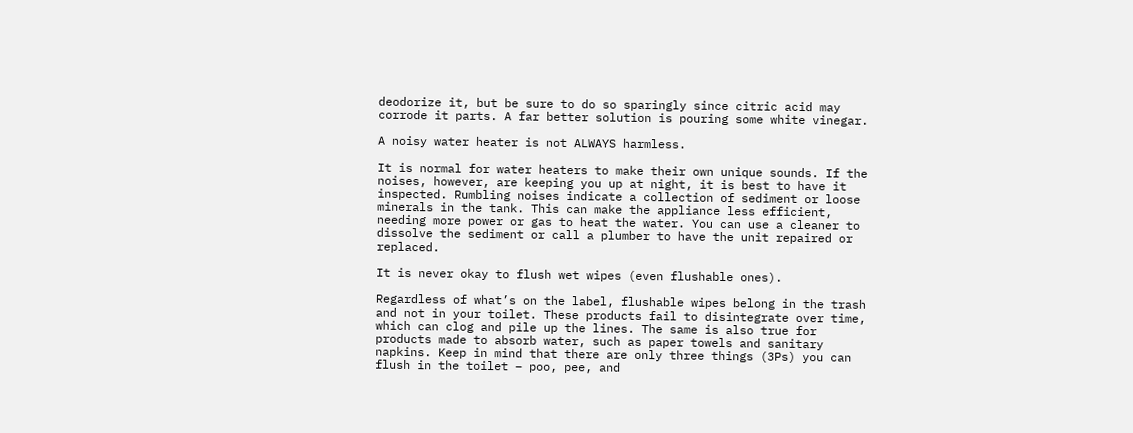deodorize it, but be sure to do so sparingly since citric acid may corrode it parts. A far better solution is pouring some white vinegar.

A noisy water heater is not ALWAYS harmless.

It is normal for water heaters to make their own unique sounds. If the noises, however, are keeping you up at night, it is best to have it inspected. Rumbling noises indicate a collection of sediment or loose minerals in the tank. This can make the appliance less efficient, needing more power or gas to heat the water. You can use a cleaner to dissolve the sediment or call a plumber to have the unit repaired or replaced.

It is never okay to flush wet wipes (even flushable ones).

Regardless of what’s on the label, flushable wipes belong in the trash and not in your toilet. These products fail to disintegrate over time, which can clog and pile up the lines. The same is also true for products made to absorb water, such as paper towels and sanitary napkins. Keep in mind that there are only three things (3Ps) you can flush in the toilet – poo, pee, and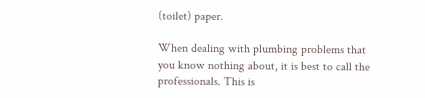(toilet) paper.

When dealing with plumbing problems that you know nothing about, it is best to call the professionals. This is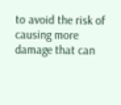to avoid the risk of causing more damage that can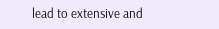lead to extensive and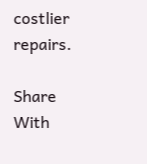costlier repairs.

Share With